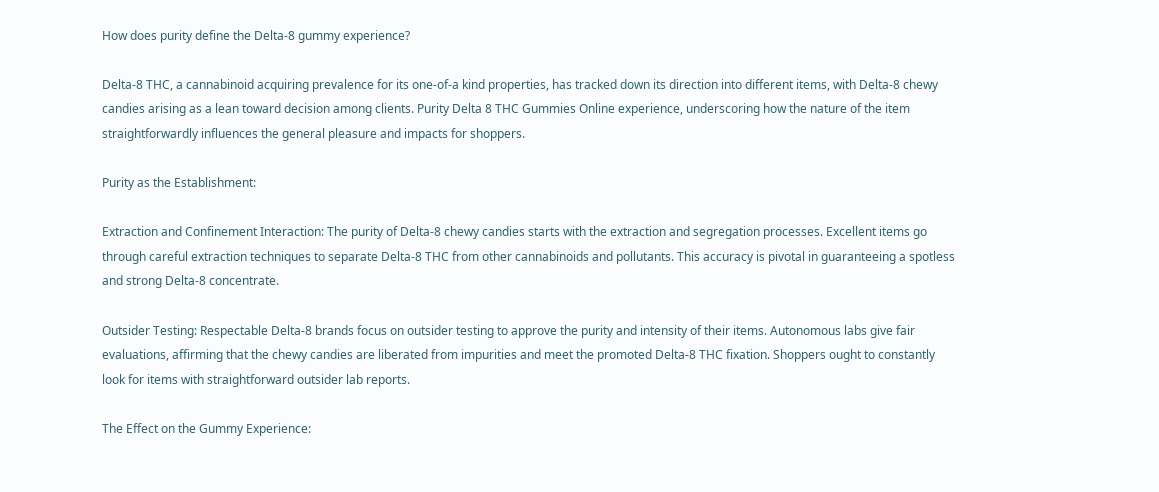How does purity define the Delta-8 gummy experience?

Delta-8 THC, a cannabinoid acquiring prevalence for its one-of-a kind properties, has tracked down its direction into different items, with Delta-8 chewy candies arising as a lean toward decision among clients. Purity Delta 8 THC Gummies Online experience, underscoring how the nature of the item straightforwardly influences the general pleasure and impacts for shoppers.

Purity as the Establishment:

Extraction and Confinement Interaction: The purity of Delta-8 chewy candies starts with the extraction and segregation processes. Excellent items go through careful extraction techniques to separate Delta-8 THC from other cannabinoids and pollutants. This accuracy is pivotal in guaranteeing a spotless and strong Delta-8 concentrate.

Outsider Testing: Respectable Delta-8 brands focus on outsider testing to approve the purity and intensity of their items. Autonomous labs give fair evaluations, affirming that the chewy candies are liberated from impurities and meet the promoted Delta-8 THC fixation. Shoppers ought to constantly look for items with straightforward outsider lab reports.

The Effect on the Gummy Experience: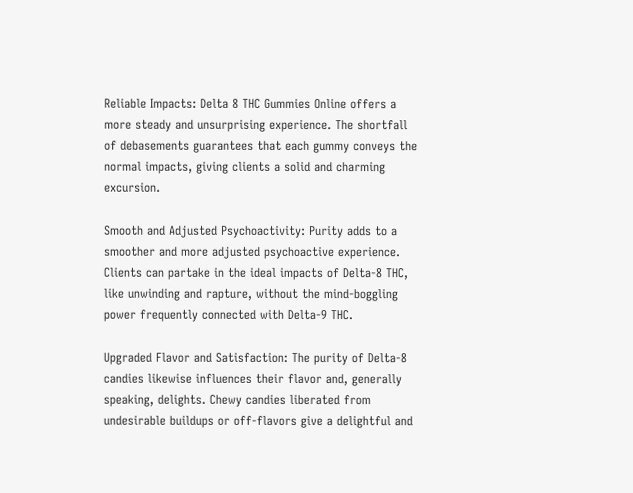Reliable Impacts: Delta 8 THC Gummies Online offers a more steady and unsurprising experience. The shortfall of debasements guarantees that each gummy conveys the normal impacts, giving clients a solid and charming excursion.

Smooth and Adjusted Psychoactivity: Purity adds to a smoother and more adjusted psychoactive experience. Clients can partake in the ideal impacts of Delta-8 THC, like unwinding and rapture, without the mind-boggling power frequently connected with Delta-9 THC.

Upgraded Flavor and Satisfaction: The purity of Delta-8 candies likewise influences their flavor and, generally speaking, delights. Chewy candies liberated from undesirable buildups or off-flavors give a delightful and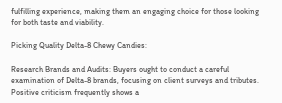fulfilling experience, making them an engaging choice for those looking for both taste and viability.

Picking Quality Delta-8 Chewy Candies:

Research Brands and Audits: Buyers ought to conduct a careful examination of Delta-8 brands, focusing on client surveys and tributes. Positive criticism frequently shows a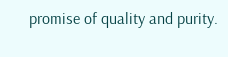promise of quality and purity.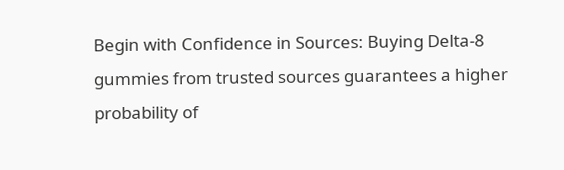Begin with Confidence in Sources: Buying Delta-8 gummies from trusted sources guarantees a higher probability of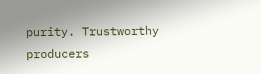purity. Trustworthy producers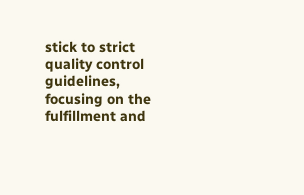stick to strict quality control guidelines, focusing on the fulfillment and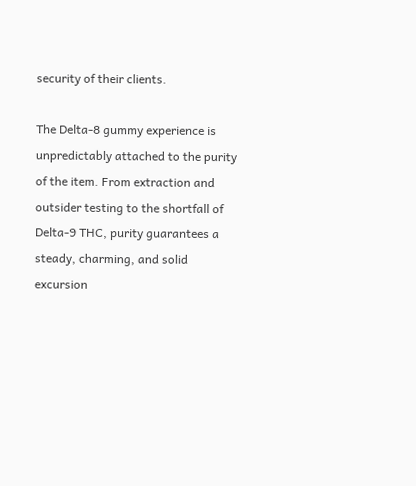security of their clients.

The Delta-8 gummy experience is unpredictably attached to the purity of the item. From extraction and outsider testing to the shortfall of Delta-9 THC, purity guarantees a steady, charming, and solid excursion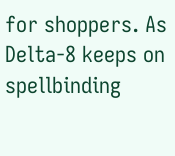for shoppers. As Delta-8 keeps on spellbinding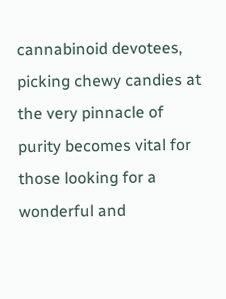cannabinoid devotees, picking chewy candies at the very pinnacle of purity becomes vital for those looking for a wonderful and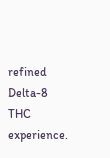refined Delta-8 THC experience.